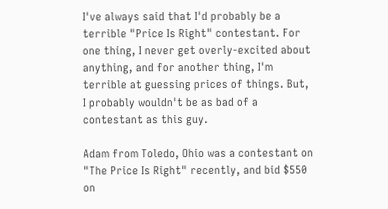I've always said that I'd probably be a terrible "Price Is Right" contestant. For one thing, I never get overly-excited about anything, and for another thing, I'm terrible at guessing prices of things. But, I probably wouldn't be as bad of a contestant as this guy.

Adam from Toledo, Ohio was a contestant on "The Price Is Right" recently, and bid $550 on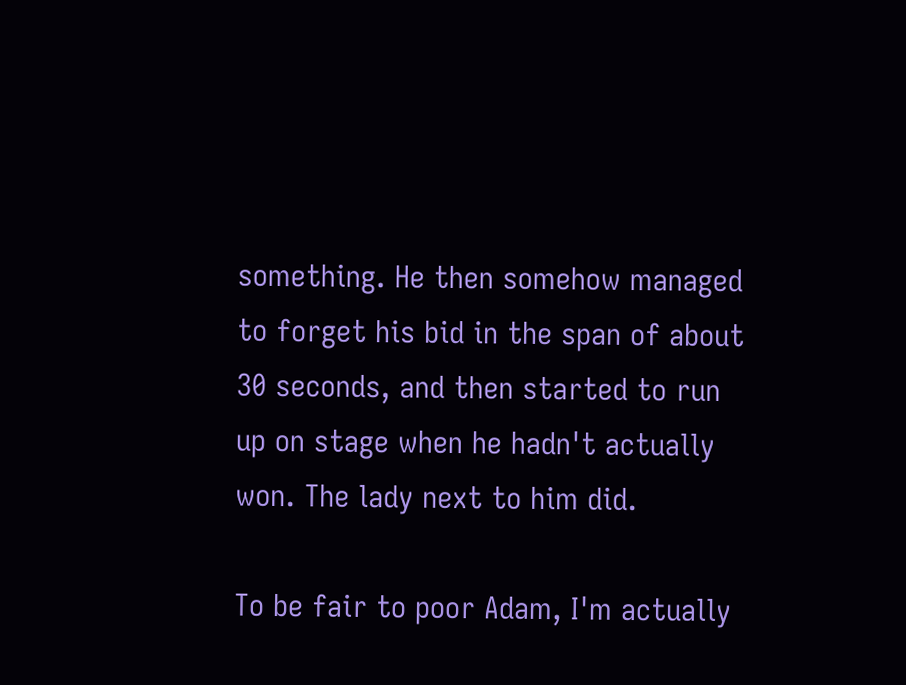something. He then somehow managed to forget his bid in the span of about 30 seconds, and then started to run up on stage when he hadn't actually won. The lady next to him did.

To be fair to poor Adam, I'm actually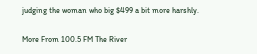judging the woman who big $499 a bit more harshly.

More From 100.5 FM The River